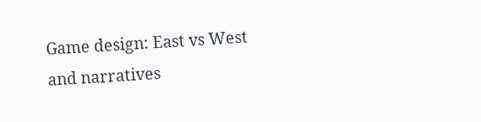Game design: East vs West and narratives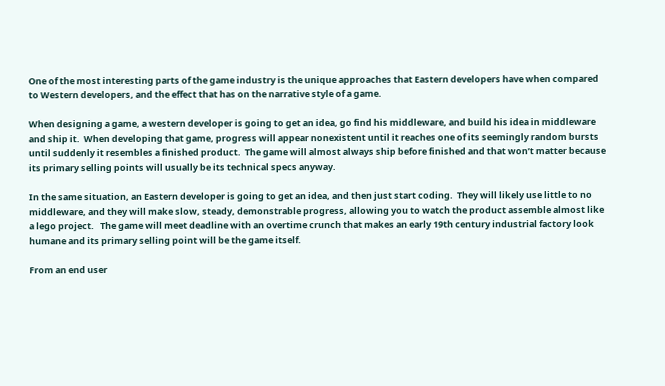One of the most interesting parts of the game industry is the unique approaches that Eastern developers have when compared to Western developers, and the effect that has on the narrative style of a game.

When designing a game, a western developer is going to get an idea, go find his middleware, and build his idea in middleware and ship it.  When developing that game, progress will appear nonexistent until it reaches one of its seemingly random bursts until suddenly it resembles a finished product.  The game will almost always ship before finished and that won’t matter because its primary selling points will usually be its technical specs anyway.

In the same situation, an Eastern developer is going to get an idea, and then just start coding.  They will likely use little to no middleware, and they will make slow, steady, demonstrable progress, allowing you to watch the product assemble almost like a lego project.   The game will meet deadline with an overtime crunch that makes an early 19th century industrial factory look humane and its primary selling point will be the game itself.

From an end user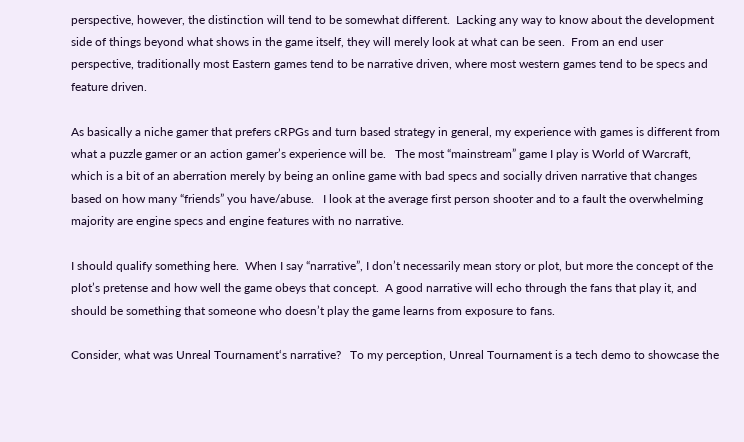perspective, however, the distinction will tend to be somewhat different.  Lacking any way to know about the development side of things beyond what shows in the game itself, they will merely look at what can be seen.  From an end user perspective, traditionally most Eastern games tend to be narrative driven, where most western games tend to be specs and feature driven.

As basically a niche gamer that prefers cRPGs and turn based strategy in general, my experience with games is different from what a puzzle gamer or an action gamer’s experience will be.   The most “mainstream” game I play is World of Warcraft, which is a bit of an aberration merely by being an online game with bad specs and socially driven narrative that changes based on how many “friends” you have/abuse.   I look at the average first person shooter and to a fault the overwhelming majority are engine specs and engine features with no narrative.

I should qualify something here.  When I say “narrative”, I don’t necessarily mean story or plot, but more the concept of the plot’s pretense and how well the game obeys that concept.  A good narrative will echo through the fans that play it, and should be something that someone who doesn’t play the game learns from exposure to fans.

Consider, what was Unreal Tournament‘s narrative?   To my perception, Unreal Tournament is a tech demo to showcase the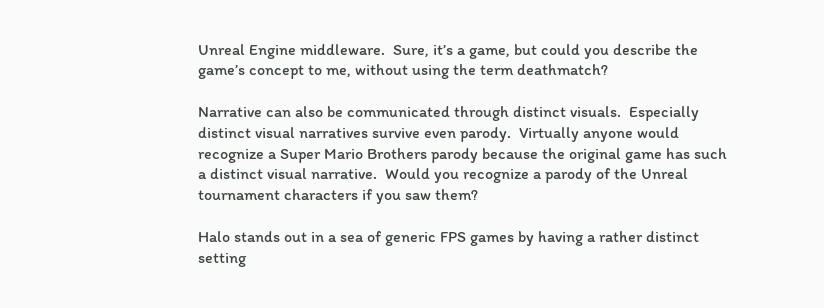Unreal Engine middleware.  Sure, it’s a game, but could you describe the game’s concept to me, without using the term deathmatch?

Narrative can also be communicated through distinct visuals.  Especially distinct visual narratives survive even parody.  Virtually anyone would recognize a Super Mario Brothers parody because the original game has such a distinct visual narrative.  Would you recognize a parody of the Unreal tournament characters if you saw them?

Halo stands out in a sea of generic FPS games by having a rather distinct setting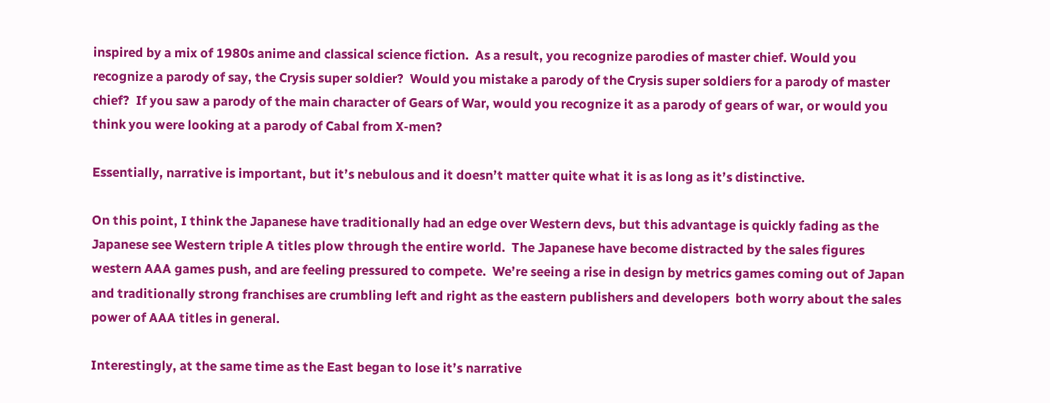inspired by a mix of 1980s anime and classical science fiction.  As a result, you recognize parodies of master chief. Would you recognize a parody of say, the Crysis super soldier?  Would you mistake a parody of the Crysis super soldiers for a parody of master chief?  If you saw a parody of the main character of Gears of War, would you recognize it as a parody of gears of war, or would you think you were looking at a parody of Cabal from X-men?

Essentially, narrative is important, but it’s nebulous and it doesn’t matter quite what it is as long as it’s distinctive.

On this point, I think the Japanese have traditionally had an edge over Western devs, but this advantage is quickly fading as the Japanese see Western triple A titles plow through the entire world.  The Japanese have become distracted by the sales figures western AAA games push, and are feeling pressured to compete.  We’re seeing a rise in design by metrics games coming out of Japan and traditionally strong franchises are crumbling left and right as the eastern publishers and developers  both worry about the sales power of AAA titles in general.

Interestingly, at the same time as the East began to lose it’s narrative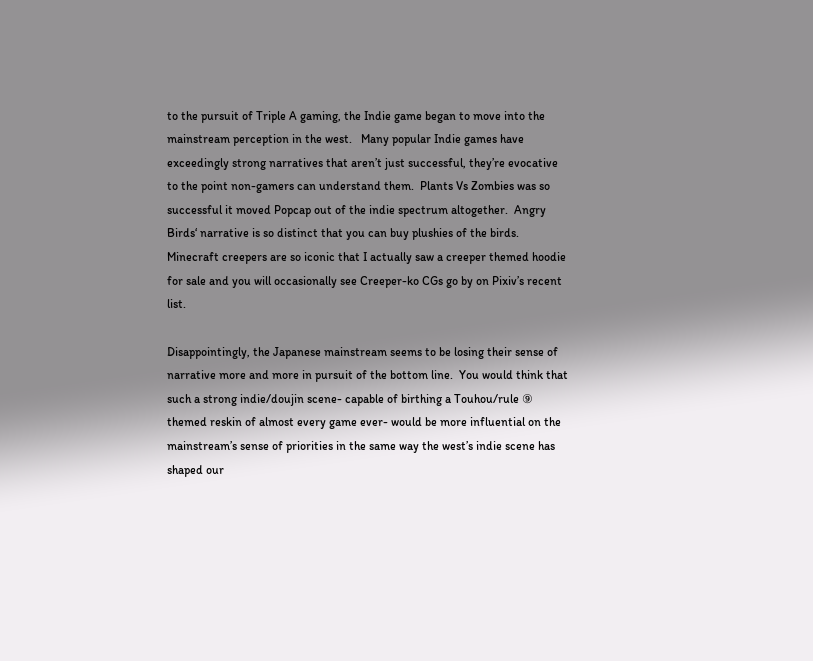to the pursuit of Triple A gaming, the Indie game began to move into the mainstream perception in the west.   Many popular Indie games have exceedingly strong narratives that aren’t just successful, they’re evocative to the point non-gamers can understand them.  Plants Vs Zombies was so successful it moved Popcap out of the indie spectrum altogether.  Angry Birds‘ narrative is so distinct that you can buy plushies of the birds.  Minecraft creepers are so iconic that I actually saw a creeper themed hoodie for sale and you will occasionally see Creeper-ko CGs go by on Pixiv’s recent list.

Disappointingly, the Japanese mainstream seems to be losing their sense of narrative more and more in pursuit of the bottom line.  You would think that such a strong indie/doujin scene- capable of birthing a Touhou/rule ⑨ themed reskin of almost every game ever- would be more influential on the mainstream’s sense of priorities in the same way the west’s indie scene has shaped our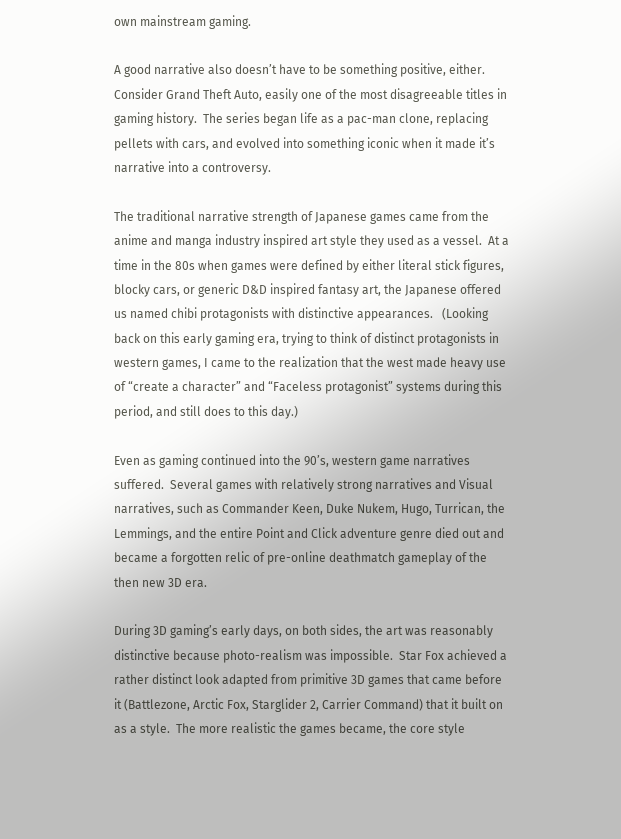own mainstream gaming.

A good narrative also doesn’t have to be something positive, either.  Consider Grand Theft Auto, easily one of the most disagreeable titles in gaming history.  The series began life as a pac-man clone, replacing pellets with cars, and evolved into something iconic when it made it’s narrative into a controversy.

The traditional narrative strength of Japanese games came from the anime and manga industry inspired art style they used as a vessel.  At a time in the 80s when games were defined by either literal stick figures, blocky cars, or generic D&D inspired fantasy art, the Japanese offered us named chibi protagonists with distinctive appearances.   (Looking back on this early gaming era, trying to think of distinct protagonists in western games, I came to the realization that the west made heavy use of “create a character” and “Faceless protagonist” systems during this period, and still does to this day.)

Even as gaming continued into the 90’s, western game narratives suffered.  Several games with relatively strong narratives and Visual narratives, such as Commander Keen, Duke Nukem, Hugo, Turrican, the Lemmings, and the entire Point and Click adventure genre died out and became a forgotten relic of pre-online deathmatch gameplay of the then new 3D era.

During 3D gaming’s early days, on both sides, the art was reasonably distinctive because photo-realism was impossible.  Star Fox achieved a rather distinct look adapted from primitive 3D games that came before it (Battlezone, Arctic Fox, Starglider 2, Carrier Command) that it built on as a style.  The more realistic the games became, the core style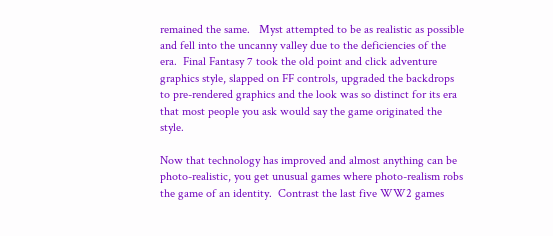remained the same.   Myst attempted to be as realistic as possible and fell into the uncanny valley due to the deficiencies of the era.  Final Fantasy 7 took the old point and click adventure graphics style, slapped on FF controls, upgraded the backdrops to pre-rendered graphics and the look was so distinct for its era that most people you ask would say the game originated the style.

Now that technology has improved and almost anything can be photo-realistic, you get unusual games where photo-realism robs the game of an identity.  Contrast the last five WW2 games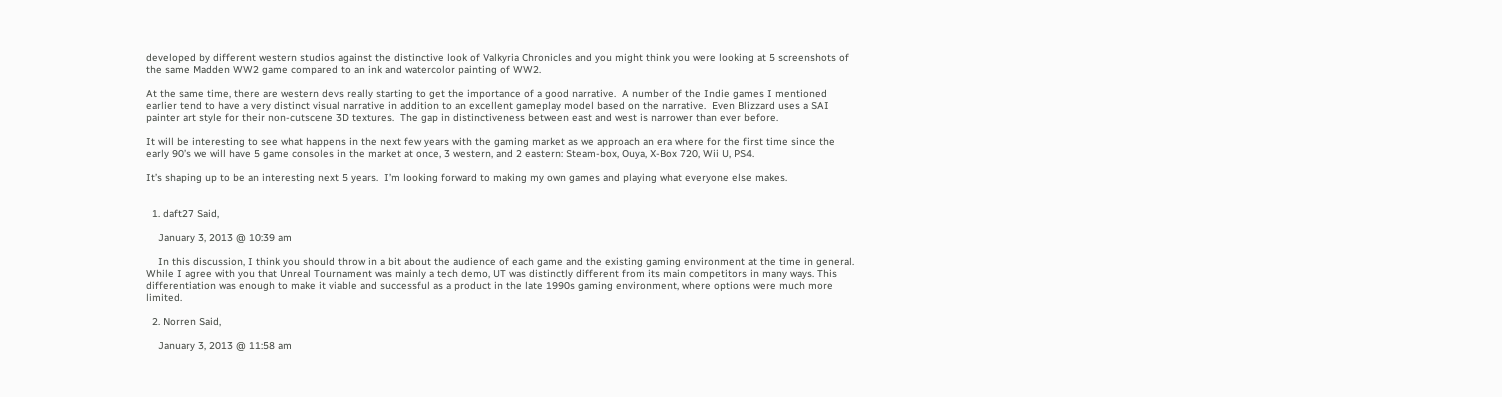developed by different western studios against the distinctive look of Valkyria Chronicles and you might think you were looking at 5 screenshots of the same Madden WW2 game compared to an ink and watercolor painting of WW2.

At the same time, there are western devs really starting to get the importance of a good narrative.  A number of the Indie games I mentioned earlier tend to have a very distinct visual narrative in addition to an excellent gameplay model based on the narrative.  Even Blizzard uses a SAI painter art style for their non-cutscene 3D textures.  The gap in distinctiveness between east and west is narrower than ever before.

It will be interesting to see what happens in the next few years with the gaming market as we approach an era where for the first time since the early 90’s we will have 5 game consoles in the market at once, 3 western, and 2 eastern: Steam-box, Ouya, X-Box 720, Wii U, PS4.

It’s shaping up to be an interesting next 5 years.  I’m looking forward to making my own games and playing what everyone else makes.


  1. daft27 Said,

    January 3, 2013 @ 10:39 am

    In this discussion, I think you should throw in a bit about the audience of each game and the existing gaming environment at the time in general. While I agree with you that Unreal Tournament was mainly a tech demo, UT was distinctly different from its main competitors in many ways. This differentiation was enough to make it viable and successful as a product in the late 1990s gaming environment, where options were much more limited.

  2. Norren Said,

    January 3, 2013 @ 11:58 am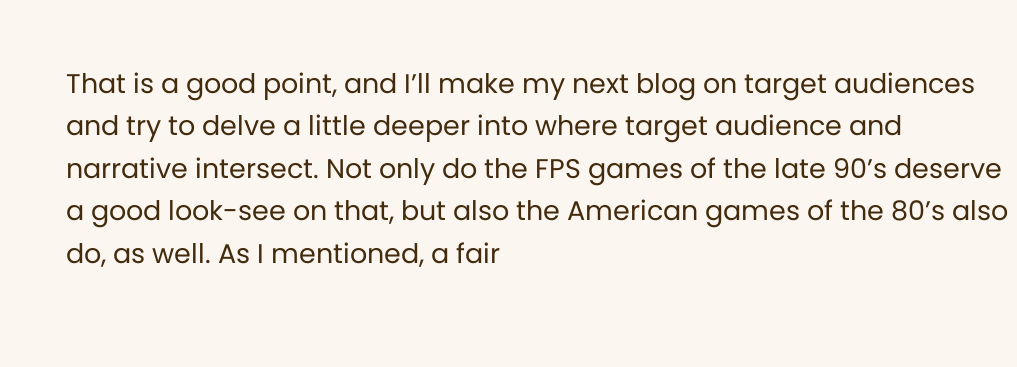That is a good point, and I’ll make my next blog on target audiences and try to delve a little deeper into where target audience and narrative intersect. Not only do the FPS games of the late 90’s deserve a good look-see on that, but also the American games of the 80’s also do, as well. As I mentioned, a fair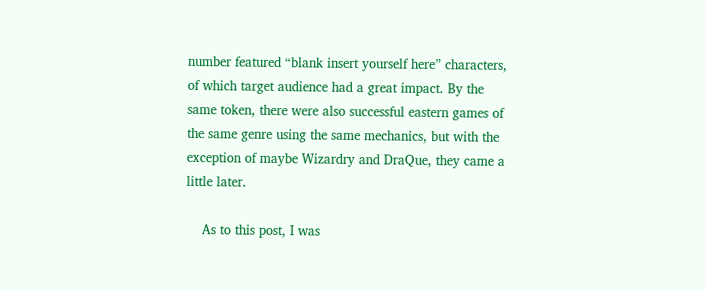number featured “blank insert yourself here” characters, of which target audience had a great impact. By the same token, there were also successful eastern games of the same genre using the same mechanics, but with the exception of maybe Wizardry and DraQue, they came a little later.

    As to this post, I was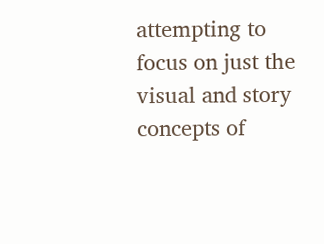attempting to focus on just the visual and story concepts of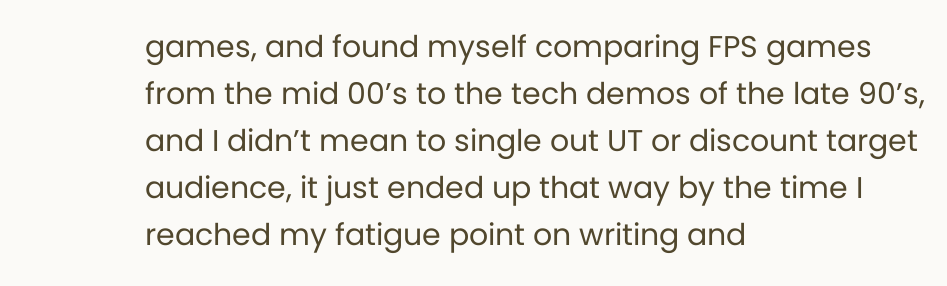games, and found myself comparing FPS games from the mid 00’s to the tech demos of the late 90’s, and I didn’t mean to single out UT or discount target audience, it just ended up that way by the time I reached my fatigue point on writing and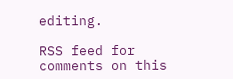editing.

RSS feed for comments on this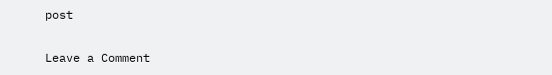post

Leave a Comment